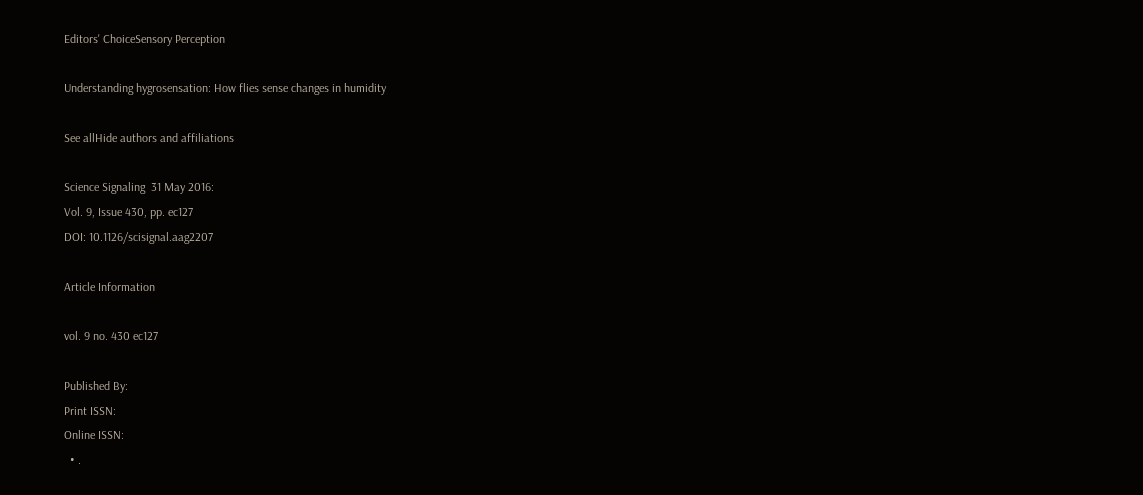Editors' ChoiceSensory Perception

Understanding hygrosensation: How flies sense changes in humidity

See allHide authors and affiliations

Science Signaling  31 May 2016:
Vol. 9, Issue 430, pp. ec127
DOI: 10.1126/scisignal.aag2207

Article Information

vol. 9 no. 430 ec127

Published By:
Print ISSN:
Online ISSN:
  • .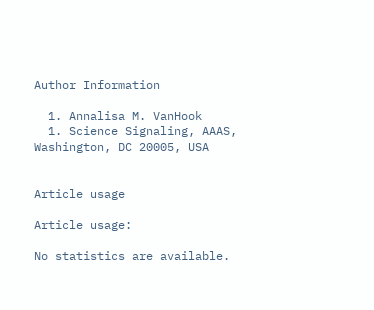Author Information

  1. Annalisa M. VanHook
  1. Science Signaling, AAAS, Washington, DC 20005, USA


Article usage

Article usage:

No statistics are available.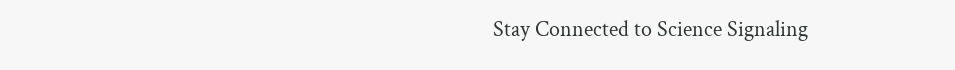Stay Connected to Science Signaling